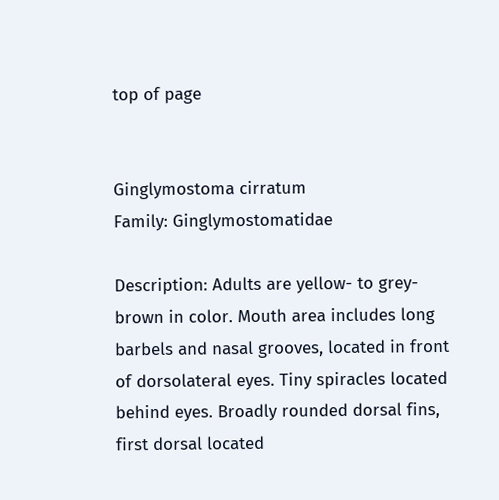top of page


Ginglymostoma cirratum
Family: Ginglymostomatidae

Description: Adults are yellow- to grey- brown in color. Mouth area includes long barbels and nasal grooves, located in front of dorsolateral eyes. Tiny spiracles located behind eyes. Broadly rounded dorsal fins, first dorsal located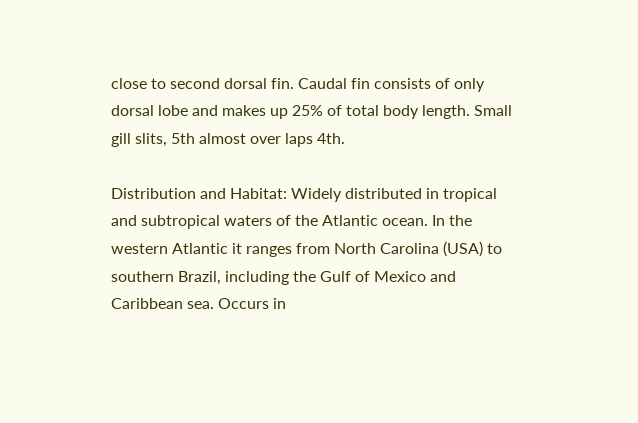close to second dorsal fin. Caudal fin consists of only dorsal lobe and makes up 25% of total body length. Small gill slits, 5th almost over laps 4th.

Distribution and Habitat: Widely distributed in tropical and subtropical waters of the Atlantic ocean. In the western Atlantic it ranges from North Carolina (USA) to southern Brazil, including the Gulf of Mexico and Caribbean sea. Occurs in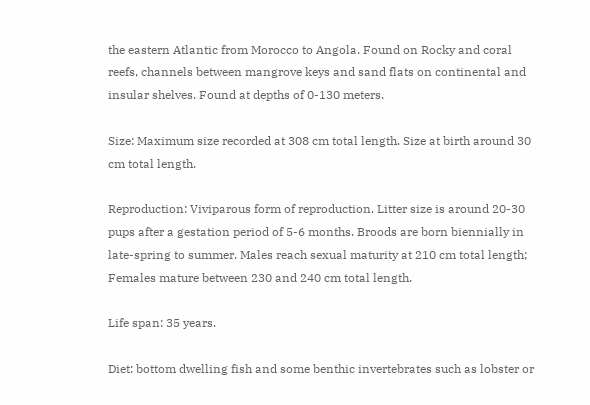the eastern Atlantic from Morocco to Angola. Found on Rocky and coral reefs, channels between mangrove keys and sand flats on continental and insular shelves. Found at depths of 0-130 meters.

Size: Maximum size recorded at 308 cm total length. Size at birth around 30 cm total length.

Reproduction: Viviparous form of reproduction. Litter size is around 20-30 pups after a gestation period of 5-6 months. Broods are born biennially in late-spring to summer. Males reach sexual maturity at 210 cm total length; Females mature between 230 and 240 cm total length.

Life span: 35 years.

Diet: bottom dwelling fish and some benthic invertebrates such as lobster or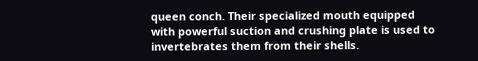queen conch. Their specialized mouth equipped with powerful suction and crushing plate is used to invertebrates them from their shells.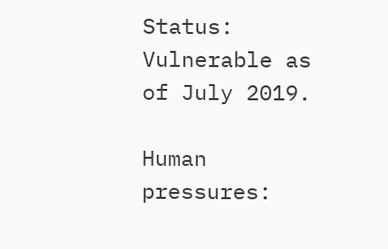Status: Vulnerable as of July 2019.

Human pressures: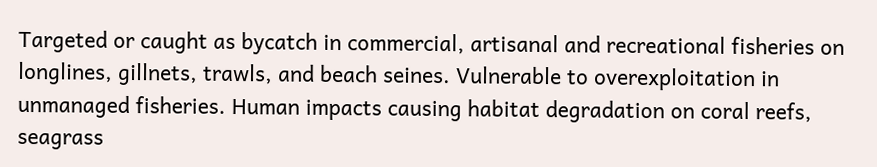Targeted or caught as bycatch in commercial, artisanal and recreational fisheries on longlines, gillnets, trawls, and beach seines. Vulnerable to overexploitation in unmanaged fisheries. Human impacts causing habitat degradation on coral reefs, seagrass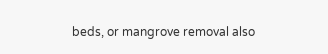beds, or mangrove removal also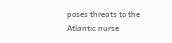poses threats to the Atlantic nurse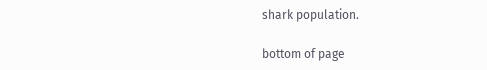shark population.

bottom of page